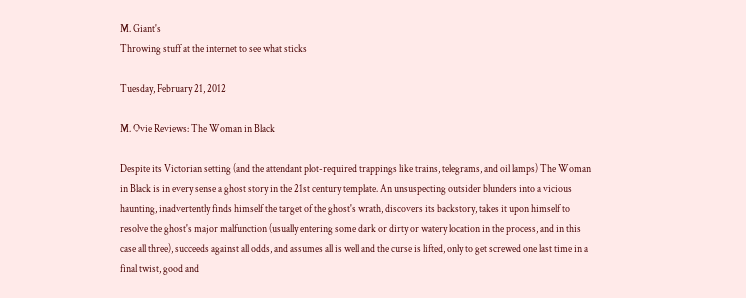M. Giant's
Throwing stuff at the internet to see what sticks

Tuesday, February 21, 2012

M. Ovie Reviews: The Woman in Black

Despite its Victorian setting (and the attendant plot-required trappings like trains, telegrams, and oil lamps) The Woman in Black is in every sense a ghost story in the 21st century template. An unsuspecting outsider blunders into a vicious haunting, inadvertently finds himself the target of the ghost's wrath, discovers its backstory, takes it upon himself to resolve the ghost's major malfunction (usually entering some dark or dirty or watery location in the process, and in this case all three), succeeds against all odds, and assumes all is well and the curse is lifted, only to get screwed one last time in a final twist, good and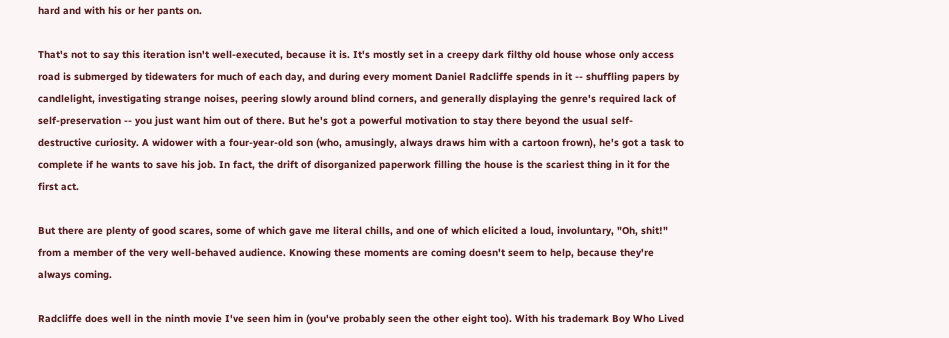hard and with his or her pants on.

That's not to say this iteration isn't well-executed, because it is. It's mostly set in a creepy dark filthy old house whose only access road is submerged by tidewaters for much of each day, and during every moment Daniel Radcliffe spends in it -- shuffling papers by candlelight, investigating strange noises, peering slowly around blind corners, and generally displaying the genre's required lack of self-preservation -- you just want him out of there. But he's got a powerful motivation to stay there beyond the usual self-destructive curiosity. A widower with a four-year-old son (who, amusingly, always draws him with a cartoon frown), he's got a task to complete if he wants to save his job. In fact, the drift of disorganized paperwork filling the house is the scariest thing in it for the first act.

But there are plenty of good scares, some of which gave me literal chills, and one of which elicited a loud, involuntary, "Oh, shit!" from a member of the very well-behaved audience. Knowing these moments are coming doesn't seem to help, because they're always coming.

Radcliffe does well in the ninth movie I've seen him in (you've probably seen the other eight too). With his trademark Boy Who Lived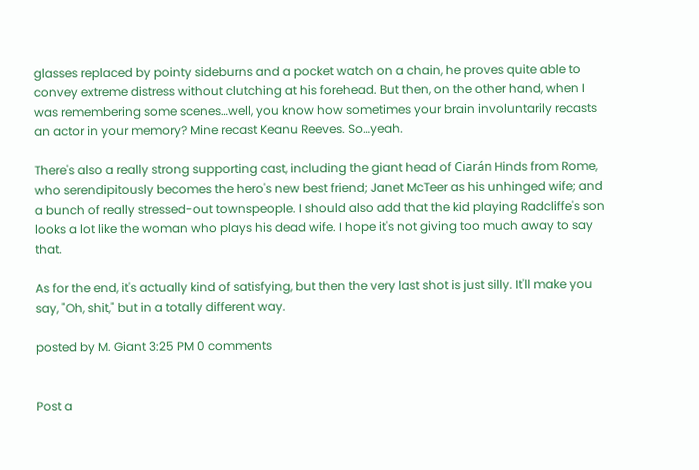glasses replaced by pointy sideburns and a pocket watch on a chain, he proves quite able to convey extreme distress without clutching at his forehead. But then, on the other hand, when I was remembering some scenes…well, you know how sometimes your brain involuntarily recasts an actor in your memory? Mine recast Keanu Reeves. So…yeah.

There's also a really strong supporting cast, including the giant head of Ciarán Hinds from Rome, who serendipitously becomes the hero's new best friend; Janet McTeer as his unhinged wife; and a bunch of really stressed-out townspeople. I should also add that the kid playing Radcliffe's son looks a lot like the woman who plays his dead wife. I hope it's not giving too much away to say that.

As for the end, it's actually kind of satisfying, but then the very last shot is just silly. It'll make you say, "Oh, shit," but in a totally different way.

posted by M. Giant 3:25 PM 0 comments


Post a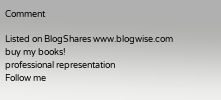Comment

Listed on BlogShares www.blogwise.com
buy my books!
professional representation
Follow me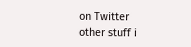on Twitter
other stuff i